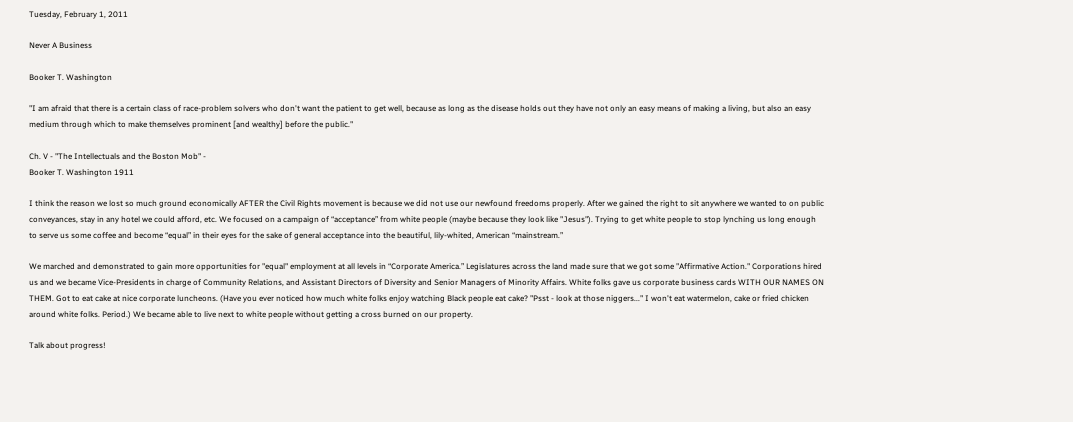Tuesday, February 1, 2011

Never A Business

Booker T. Washington

"I am afraid that there is a certain class of race-problem solvers who don't want the patient to get well, because as long as the disease holds out they have not only an easy means of making a living, but also an easy medium through which to make themselves prominent [and wealthy] before the public."

Ch. V - "The Intellectuals and the Boston Mob" -
Booker T. Washington 1911

I think the reason we lost so much ground economically AFTER the Civil Rights movement is because we did not use our newfound freedoms properly. After we gained the right to sit anywhere we wanted to on public conveyances, stay in any hotel we could afford, etc. We focused on a campaign of “acceptance” from white people (maybe because they look like "Jesus"). Trying to get white people to stop lynching us long enough to serve us some coffee and become “equal” in their eyes for the sake of general acceptance into the beautiful, lily-whited, American “mainstream.”

We marched and demonstrated to gain more opportunities for "equal" employment at all levels in “Corporate America.” Legislatures across the land made sure that we got some "Affirmative Action." Corporations hired us and we became Vice-Presidents in charge of Community Relations, and Assistant Directors of Diversity and Senior Managers of Minority Affairs. White folks gave us corporate business cards WITH OUR NAMES ON THEM. Got to eat cake at nice corporate luncheons. (Have you ever noticed how much white folks enjoy watching Black people eat cake? "Psst - look at those niggers..." I won't eat watermelon, cake or fried chicken around white folks. Period.) We became able to live next to white people without getting a cross burned on our property.

Talk about progress!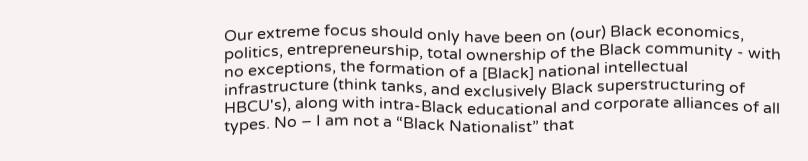Our extreme focus should only have been on (our) Black economics, politics, entrepreneurship, total ownership of the Black community - with no exceptions, the formation of a [Black] national intellectual infrastructure (think tanks, and exclusively Black superstructuring of HBCU's), along with intra-Black educational and corporate alliances of all types. No – I am not a “Black Nationalist” that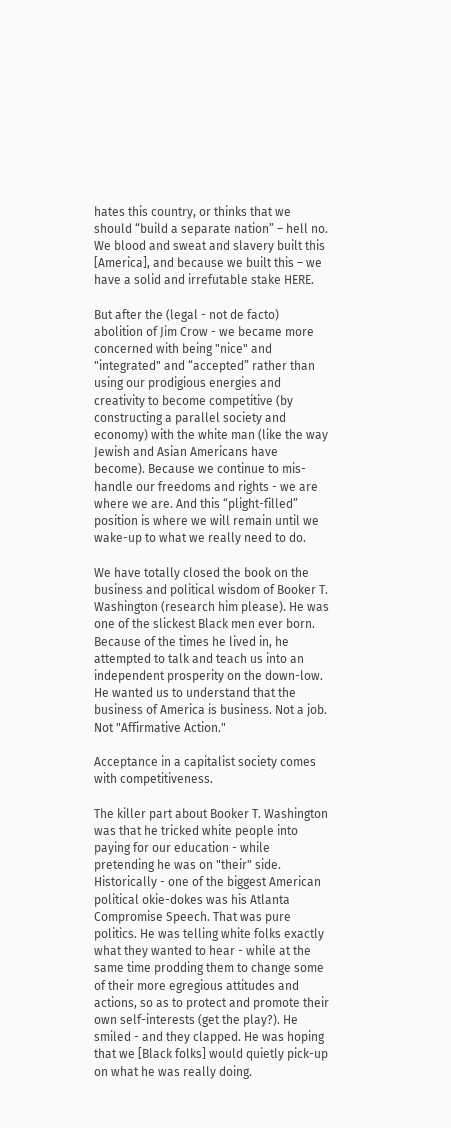hates this country, or thinks that we should “build a separate nation” – hell no. We blood and sweat and slavery built this [America], and because we built this – we have a solid and irrefutable stake HERE.

But after the (legal - not de facto) abolition of Jim Crow - we became more concerned with being "nice" and "integrated" and “accepted” rather than using our prodigious energies and creativity to become competitive (by constructing a parallel society and economy) with the white man (like the way Jewish and Asian Americans have become). Because we continue to mis-handle our freedoms and rights - we are where we are. And this “plight-filled” position is where we will remain until we wake-up to what we really need to do.

We have totally closed the book on the business and political wisdom of Booker T. Washington (research him please). He was one of the slickest Black men ever born. Because of the times he lived in, he attempted to talk and teach us into an independent prosperity on the down-low. He wanted us to understand that the business of America is business. Not a job. Not "Affirmative Action."

Acceptance in a capitalist society comes with competitiveness.

The killer part about Booker T. Washington was that he tricked white people into paying for our education - while pretending he was on "their" side. Historically - one of the biggest American political okie-dokes was his Atlanta Compromise Speech. That was pure politics. He was telling white folks exactly what they wanted to hear - while at the same time prodding them to change some of their more egregious attitudes and actions, so as to protect and promote their own self-interests (get the play?). He smiled - and they clapped. He was hoping that we [Black folks] would quietly pick-up on what he was really doing.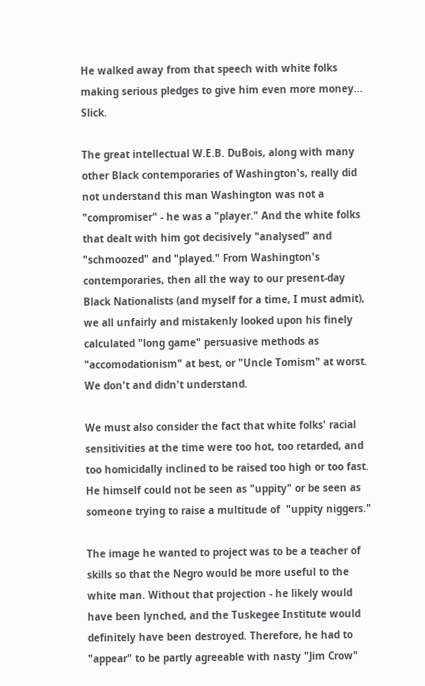He walked away from that speech with white folks making serious pledges to give him even more money... Slick.

The great intellectual W.E.B. DuBois, along with many other Black contemporaries of Washington's, really did not understand this man Washington was not a "compromiser" - he was a "player." And the white folks that dealt with him got decisively "analysed" and "schmoozed" and "played." From Washington's contemporaries, then all the way to our present-day Black Nationalists (and myself for a time, I must admit), we all unfairly and mistakenly looked upon his finely calculated "long game" persuasive methods as "accomodationism" at best, or "Uncle Tomism" at worst. We don't and didn't understand.

We must also consider the fact that white folks' racial sensitivities at the time were too hot, too retarded, and too homicidally inclined to be raised too high or too fast. He himself could not be seen as "uppity" or be seen as someone trying to raise a multitude of  "uppity niggers."

The image he wanted to project was to be a teacher of skills so that the Negro would be more useful to the white man. Without that projection - he likely would have been lynched, and the Tuskegee Institute would definitely have been destroyed. Therefore, he had to "appear" to be partly agreeable with nasty "Jim Crow"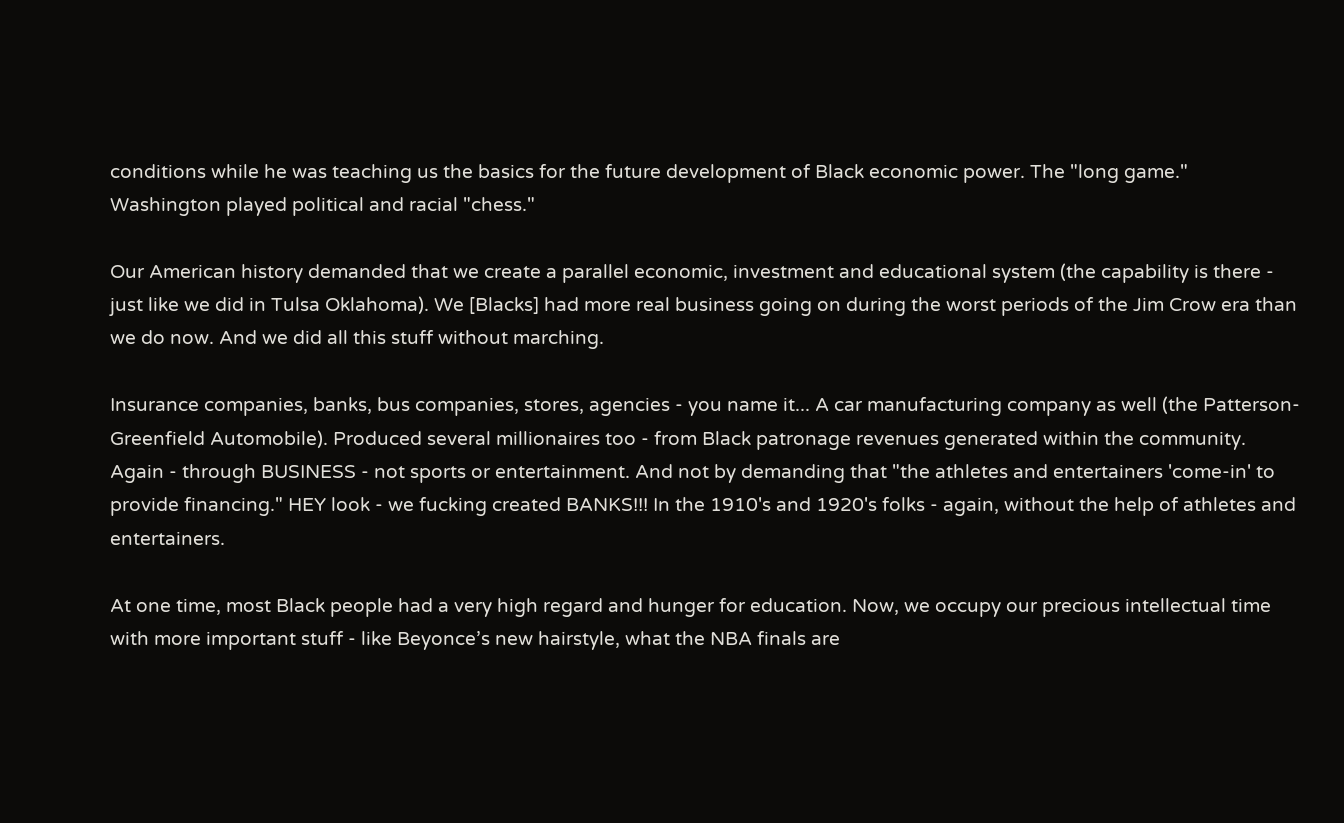conditions while he was teaching us the basics for the future development of Black economic power. The "long game." Washington played political and racial "chess."

Our American history demanded that we create a parallel economic, investment and educational system (the capability is there - just like we did in Tulsa Oklahoma). We [Blacks] had more real business going on during the worst periods of the Jim Crow era than we do now. And we did all this stuff without marching.

Insurance companies, banks, bus companies, stores, agencies - you name it... A car manufacturing company as well (the Patterson-Greenfield Automobile). Produced several millionaires too - from Black patronage revenues generated within the community. Again - through BUSINESS - not sports or entertainment. And not by demanding that "the athletes and entertainers 'come-in' to provide financing." HEY look - we fucking created BANKS!!! In the 1910's and 1920's folks - again, without the help of athletes and entertainers.

At one time, most Black people had a very high regard and hunger for education. Now, we occupy our precious intellectual time with more important stuff - like Beyonce’s new hairstyle, what the NBA finals are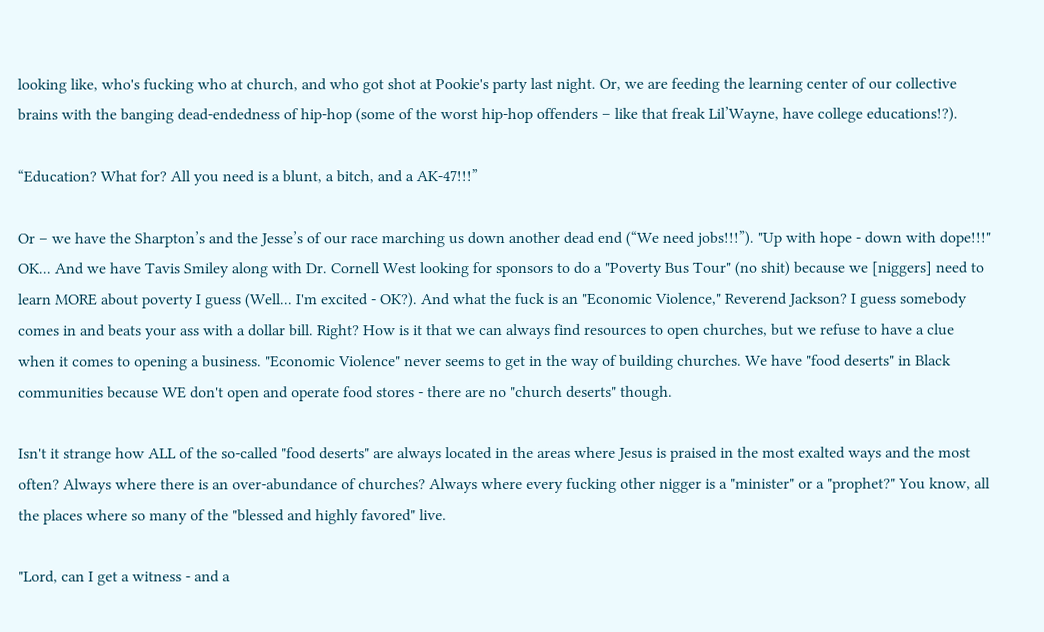looking like, who's fucking who at church, and who got shot at Pookie's party last night. Or, we are feeding the learning center of our collective brains with the banging dead-endedness of hip-hop (some of the worst hip-hop offenders – like that freak Lil’Wayne, have college educations!?).

“Education? What for? All you need is a blunt, a bitch, and a AK-47!!!”

Or – we have the Sharpton’s and the Jesse’s of our race marching us down another dead end (“We need jobs!!!”). "Up with hope - down with dope!!!" OK... And we have Tavis Smiley along with Dr. Cornell West looking for sponsors to do a "Poverty Bus Tour" (no shit) because we [niggers] need to learn MORE about poverty I guess (Well... I'm excited - OK?). And what the fuck is an "Economic Violence," Reverend Jackson? I guess somebody comes in and beats your ass with a dollar bill. Right? How is it that we can always find resources to open churches, but we refuse to have a clue when it comes to opening a business. "Economic Violence" never seems to get in the way of building churches. We have "food deserts" in Black communities because WE don't open and operate food stores - there are no "church deserts" though.

Isn't it strange how ALL of the so-called "food deserts" are always located in the areas where Jesus is praised in the most exalted ways and the most often? Always where there is an over-abundance of churches? Always where every fucking other nigger is a "minister" or a "prophet?" You know, all the places where so many of the "blessed and highly favored" live.

"Lord, can I get a witness - and a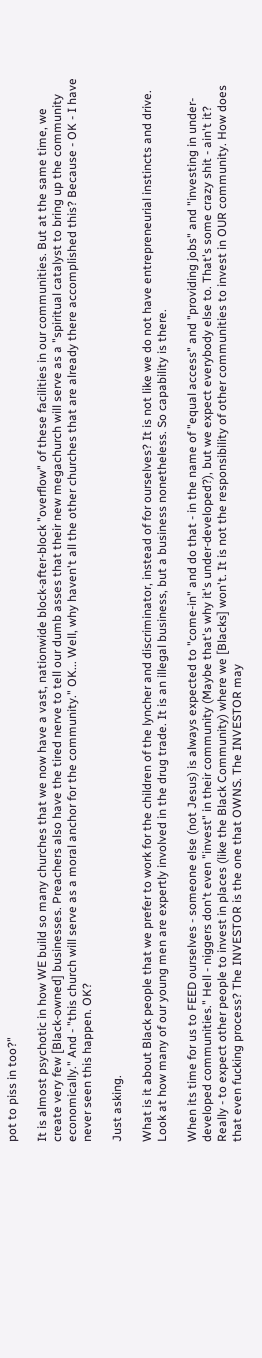pot to piss in too?"

It is almost psychotic in how WE build so many churches that we now have a vast, nationwide block-after-block "overflow" of these facilities in our communities. But at the same time, we create very few [Black-owned] businesses. Preachers also have the tired nerve to tell our dumb asses that their new megachurch will serve as a "spiritual catalyst to bring up the community economically." And - "this church will serve as a moral anchor for the community." OK... Well, why haven't all the other churches that are already there accomplished this? Because - OK - I have never seen this happen. OK?

Just asking.

What is it about Black people that we prefer to work for the children of the lyncher and discriminator, instead of for ourselves? It is not like we do not have entrepreneurial instincts and drive. Look at how many of our young men are expertly involved in the drug trade. It is an illegal business, but a business nonetheless. So capability is there.

When its time for us to FEED ourselves - someone else (not Jesus) is always expected to "come-in" and do that - in the name of "equal access" and "providing jobs" and "investing in under-developed communities." Hell - niggers don't even "invest" in their community (Maybe that's why it's under-developed?), but we expect everybody else to. That's some crazy shit - ain't it? Really - to expect other people to invest in places (like the Black Community) where we [Blacks] won't. It is not the responsibility of other communities to invest in OUR community. How does that even fucking process? The INVESTOR is the one that OWNS. The INVESTOR may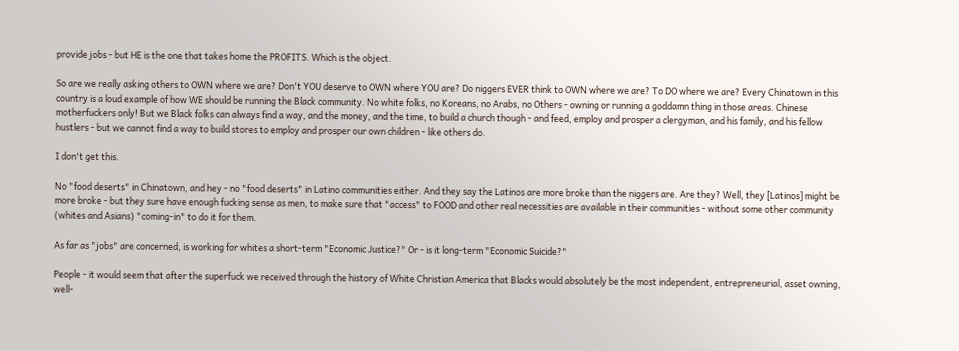provide jobs - but HE is the one that takes home the PROFITS. Which is the object.

So are we really asking others to OWN where we are? Don't YOU deserve to OWN where YOU are? Do niggers EVER think to OWN where we are? To DO where we are? Every Chinatown in this country is a loud example of how WE should be running the Black community. No white folks, no Koreans, no Arabs, no Others - owning or running a goddamn thing in those areas. Chinese motherfuckers only! But we Black folks can always find a way, and the money, and the time, to build a church though - and feed, employ and prosper a clergyman, and his family, and his fellow hustlers - but we cannot find a way to build stores to employ and prosper our own children - like others do.

I don't get this.

No "food deserts" in Chinatown, and hey - no "food deserts" in Latino communities either. And they say the Latinos are more broke than the niggers are. Are they? Well, they [Latinos] might be more broke - but they sure have enough fucking sense as men, to make sure that "access" to FOOD and other real necessities are available in their communities - without some other community (whites and Asians) "coming-in" to do it for them.

As far as "jobs" are concerned, is working for whites a short-term "Economic Justice?" Or - is it long-term "Economic Suicide?"

People - it would seem that after the superfuck we received through the history of White Christian America that Blacks would absolutely be the most independent, entrepreneurial, asset owning, well-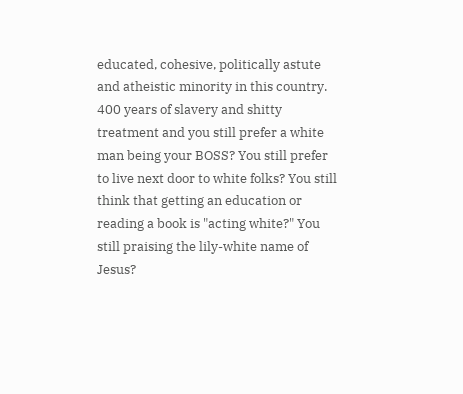educated, cohesive, politically astute and atheistic minority in this country. 400 years of slavery and shitty treatment and you still prefer a white man being your BOSS? You still prefer to live next door to white folks? You still think that getting an education or reading a book is "acting white?" You still praising the lily-white name of Jesus?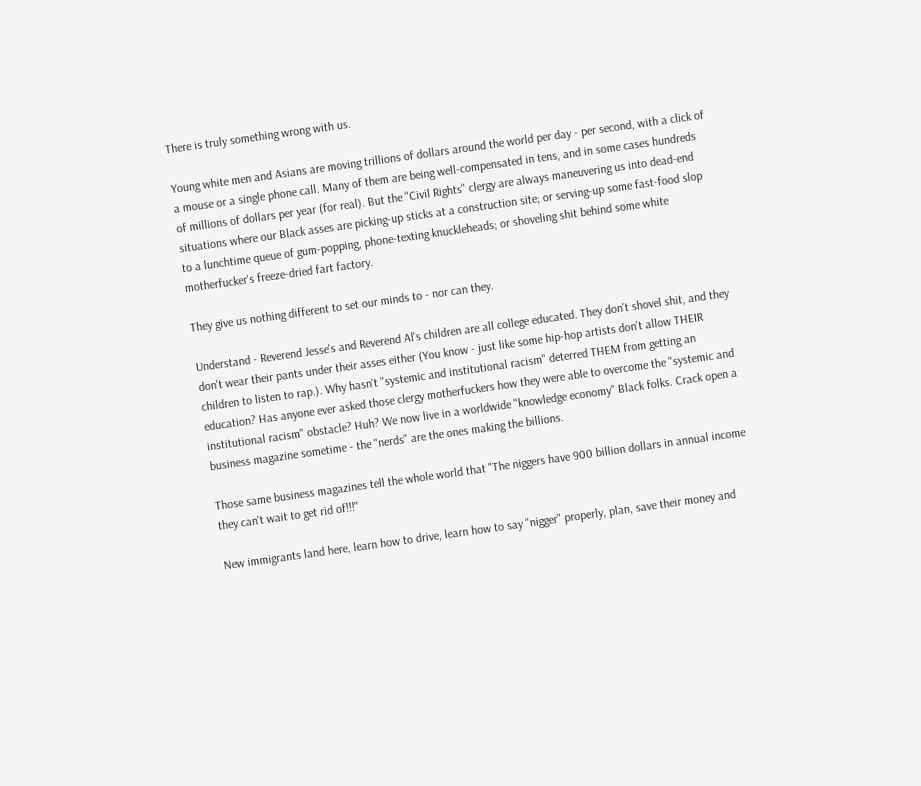There is truly something wrong with us.

Young white men and Asians are moving trillions of dollars around the world per day - per second, with a click of a mouse or a single phone call. Many of them are being well-compensated in tens, and in some cases hundreds of millions of dollars per year (for real). But the "Civil Rights" clergy are always maneuvering us into dead-end situations where our Black asses are picking-up sticks at a construction site; or serving-up some fast-food slop to a lunchtime queue of gum-popping, phone-texting knuckleheads; or shoveling shit behind some white motherfucker's freeze-dried fart factory.

They give us nothing different to set our minds to - nor can they.

Understand - Reverend Jesse's and Reverend Al's children are all college educated. They don't shovel shit, and they don't wear their pants under their asses either (You know - just like some hip-hop artists don't allow THEIR children to listen to rap.). Why hasn't "systemic and institutional racism" deterred THEM from getting an education? Has anyone ever asked those clergy motherfuckers how they were able to overcome the "systemic and institutional racism" obstacle? Huh? We now live in a worldwide "knowledge economy" Black folks. Crack open a business magazine sometime - the "nerds" are the ones making the billions.

Those same business magazines tell the whole world that "The niggers have 900 billion dollars in annual income they can't wait to get rid of!!!"

New immigrants land here, learn how to drive, learn how to say "nigger" properly, plan, save their money and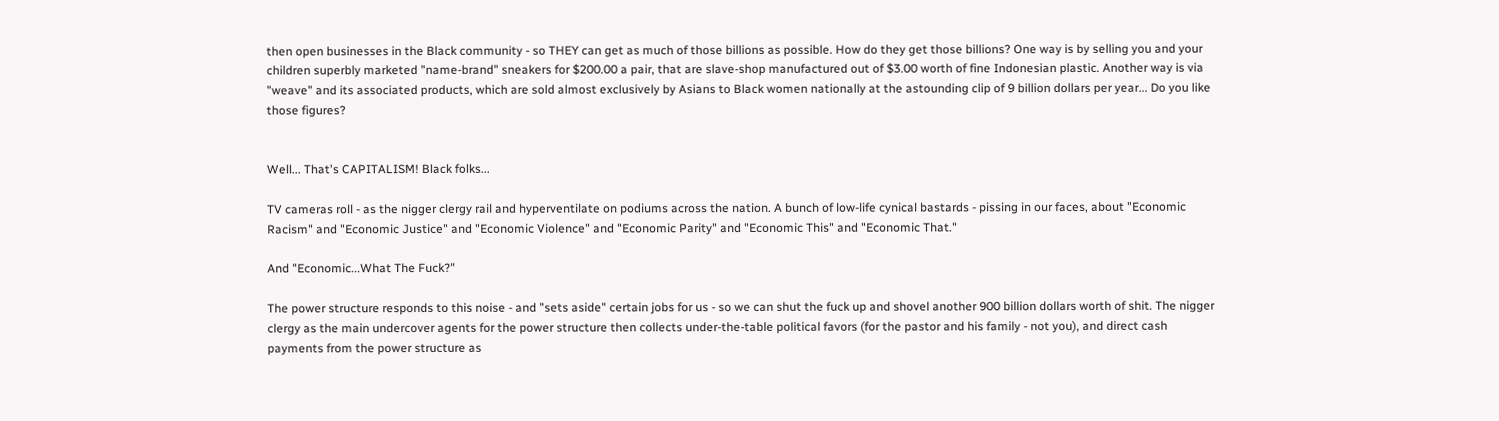then open businesses in the Black community - so THEY can get as much of those billions as possible. How do they get those billions? One way is by selling you and your children superbly marketed "name-brand" sneakers for $200.00 a pair, that are slave-shop manufactured out of $3.00 worth of fine Indonesian plastic. Another way is via "weave" and its associated products, which are sold almost exclusively by Asians to Black women nationally at the astounding clip of 9 billion dollars per year... Do you like those figures?


Well... That's CAPITALISM! Black folks...

TV cameras roll - as the nigger clergy rail and hyperventilate on podiums across the nation. A bunch of low-life cynical bastards - pissing in our faces, about "Economic Racism" and "Economic Justice" and "Economic Violence" and "Economic Parity" and "Economic This" and "Economic That."

And "Economic...What The Fuck?"

The power structure responds to this noise - and "sets aside" certain jobs for us - so we can shut the fuck up and shovel another 900 billion dollars worth of shit. The nigger clergy as the main undercover agents for the power structure then collects under-the-table political favors (for the pastor and his family - not you), and direct cash payments from the power structure as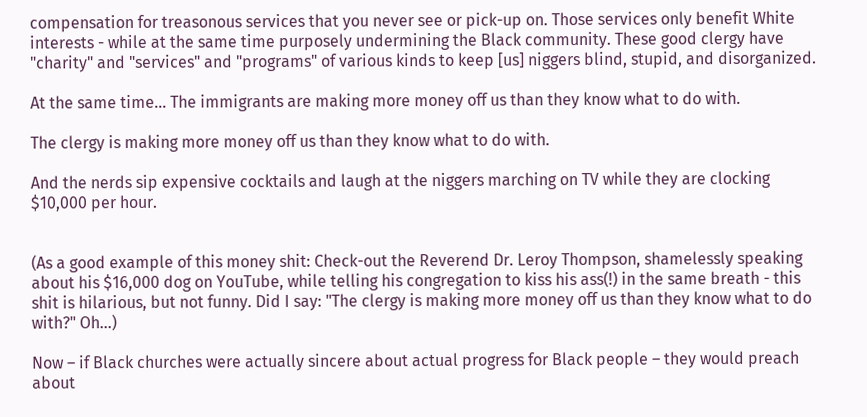compensation for treasonous services that you never see or pick-up on. Those services only benefit White interests - while at the same time purposely undermining the Black community. These good clergy have "charity" and "services" and "programs" of various kinds to keep [us] niggers blind, stupid, and disorganized.

At the same time... The immigrants are making more money off us than they know what to do with.

The clergy is making more money off us than they know what to do with.

And the nerds sip expensive cocktails and laugh at the niggers marching on TV while they are clocking $10,000 per hour.


(As a good example of this money shit: Check-out the Reverend Dr. Leroy Thompson, shamelessly speaking about his $16,000 dog on YouTube, while telling his congregation to kiss his ass(!) in the same breath - this shit is hilarious, but not funny. Did I say: "The clergy is making more money off us than they know what to do with?" Oh...)

Now – if Black churches were actually sincere about actual progress for Black people – they would preach about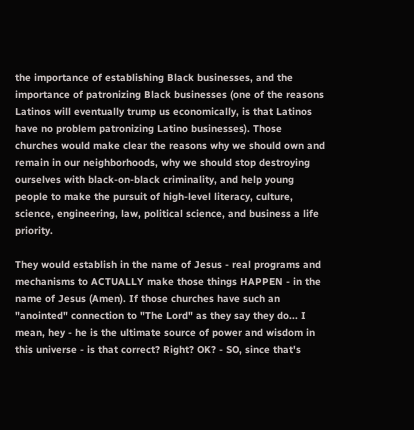the importance of establishing Black businesses, and the importance of patronizing Black businesses (one of the reasons Latinos will eventually trump us economically, is that Latinos have no problem patronizing Latino businesses). Those churches would make clear the reasons why we should own and remain in our neighborhoods, why we should stop destroying ourselves with black-on-black criminality, and help young people to make the pursuit of high-level literacy, culture, science, engineering, law, political science, and business a life priority.

They would establish in the name of Jesus - real programs and mechanisms to ACTUALLY make those things HAPPEN - in the name of Jesus (Amen). If those churches have such an "anointed" connection to "The Lord" as they say they do... I mean, hey - he is the ultimate source of power and wisdom in this universe - is that correct? Right? OK? - SO, since that's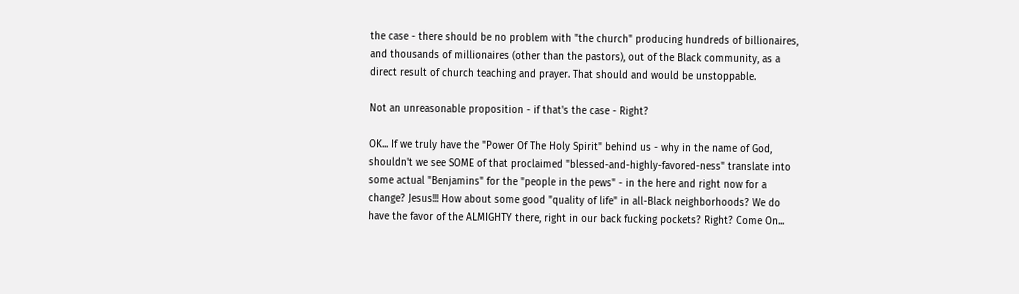the case - there should be no problem with "the church" producing hundreds of billionaires, and thousands of millionaires (other than the pastors), out of the Black community, as a direct result of church teaching and prayer. That should and would be unstoppable.

Not an unreasonable proposition - if that's the case - Right?

OK... If we truly have the "Power Of The Holy Spirit" behind us - why in the name of God, shouldn't we see SOME of that proclaimed "blessed-and-highly-favored-ness" translate into some actual "Benjamins" for the "people in the pews" - in the here and right now for a change? Jesus!!! How about some good "quality of life" in all-Black neighborhoods? We do have the favor of the ALMIGHTY there, right in our back fucking pockets? Right? Come On...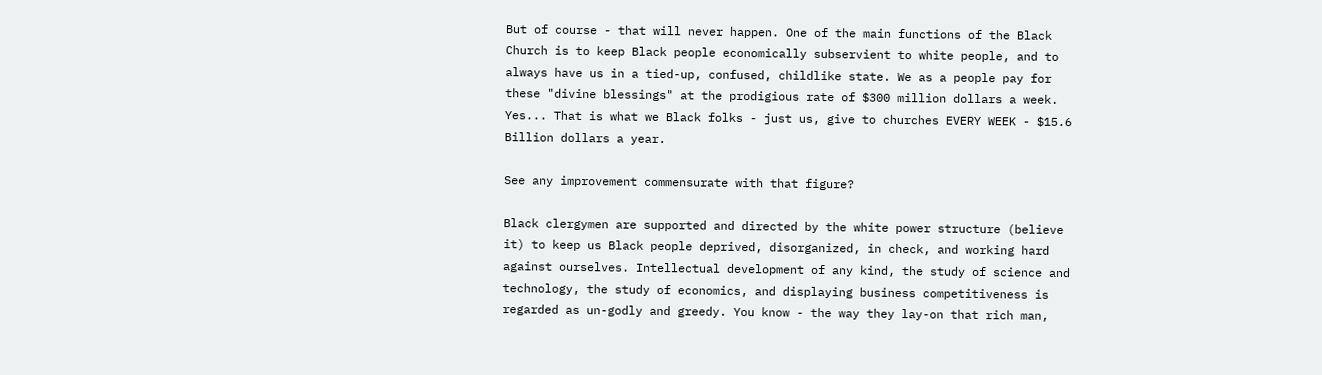But of course - that will never happen. One of the main functions of the Black Church is to keep Black people economically subservient to white people, and to always have us in a tied-up, confused, childlike state. We as a people pay for these "divine blessings" at the prodigious rate of $300 million dollars a week. Yes... That is what we Black folks - just us, give to churches EVERY WEEK - $15.6 Billion dollars a year.

See any improvement commensurate with that figure?

Black clergymen are supported and directed by the white power structure (believe it) to keep us Black people deprived, disorganized, in check, and working hard against ourselves. Intellectual development of any kind, the study of science and technology, the study of economics, and displaying business competitiveness is regarded as un-godly and greedy. You know - the way they lay-on that rich man,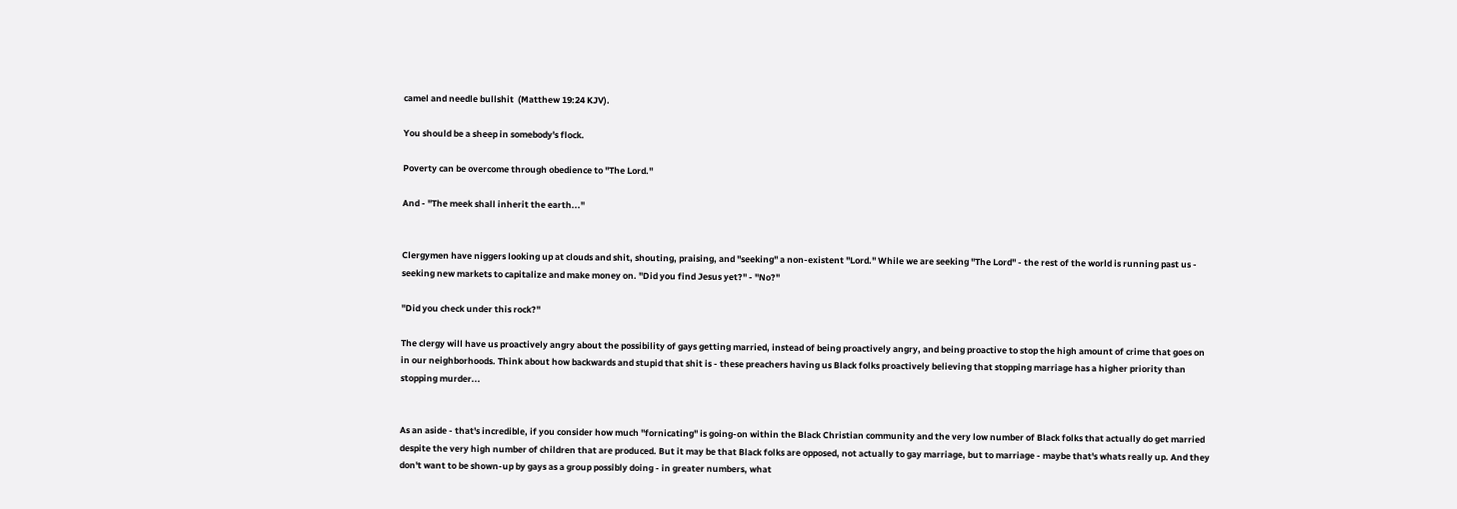camel and needle bullshit  (Matthew 19:24 KJV).

You should be a sheep in somebody's flock.

Poverty can be overcome through obedience to "The Lord."

And - "The meek shall inherit the earth..."


Clergymen have niggers looking up at clouds and shit, shouting, praising, and "seeking" a non-existent "Lord." While we are seeking "The Lord" - the rest of the world is running past us - seeking new markets to capitalize and make money on. "Did you find Jesus yet?" - "No?"

"Did you check under this rock?"

The clergy will have us proactively angry about the possibility of gays getting married, instead of being proactively angry, and being proactive to stop the high amount of crime that goes on in our neighborhoods. Think about how backwards and stupid that shit is - these preachers having us Black folks proactively believing that stopping marriage has a higher priority than stopping murder...


As an aside - that's incredible, if you consider how much "fornicating" is going-on within the Black Christian community and the very low number of Black folks that actually do get married despite the very high number of children that are produced. But it may be that Black folks are opposed, not actually to gay marriage, but to marriage - maybe that's whats really up. And they don't want to be shown-up by gays as a group possibly doing - in greater numbers, what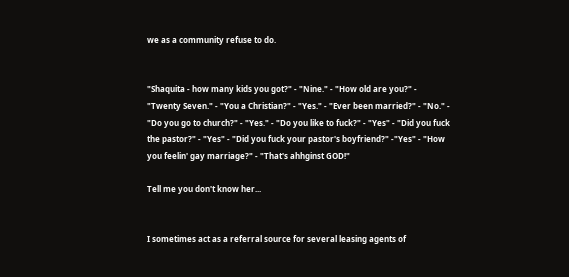we as a community refuse to do.


"Shaquita - how many kids you got?" - "Nine." - "How old are you?" - "Twenty Seven." - "You a Christian?" - "Yes." - "Ever been married?" - "No." - "Do you go to church?" - "Yes." - "Do you like to fuck?" - "Yes" - "Did you fuck the pastor?" - "Yes" - "Did you fuck your pastor's boyfriend?" -"Yes" - "How you feelin' gay marriage?" - "That's ahhginst GOD!"

Tell me you don't know her...


I sometimes act as a referral source for several leasing agents of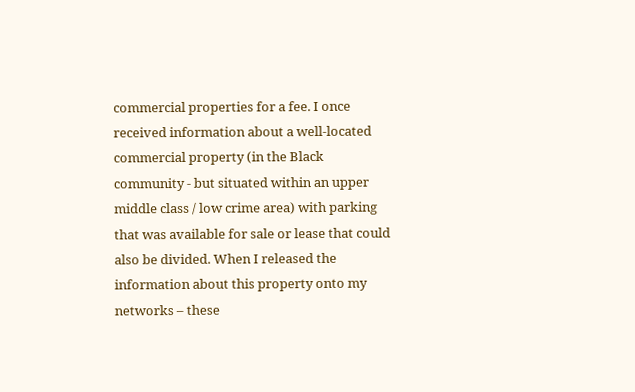commercial properties for a fee. I once received information about a well-located commercial property (in the Black community - but situated within an upper middle class / low crime area) with parking that was available for sale or lease that could also be divided. When I released the information about this property onto my networks – these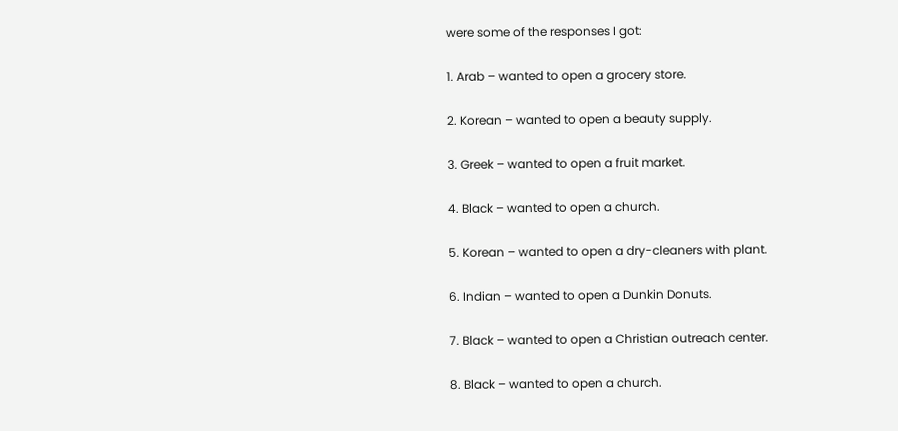were some of the responses I got:

1. Arab – wanted to open a grocery store.

2. Korean – wanted to open a beauty supply.

3. Greek – wanted to open a fruit market.

4. Black – wanted to open a church.

5. Korean – wanted to open a dry-cleaners with plant.

6. Indian – wanted to open a Dunkin Donuts.

7. Black – wanted to open a Christian outreach center.

8. Black – wanted to open a church.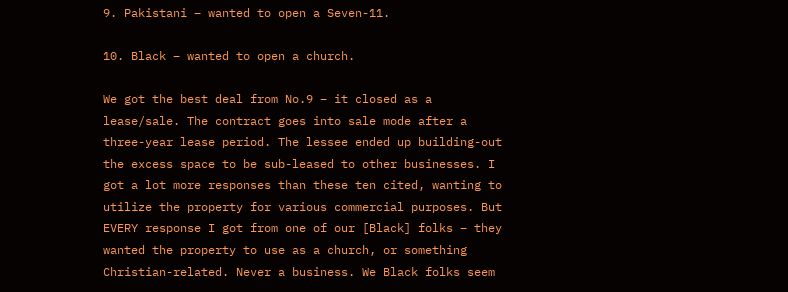9. Pakistani – wanted to open a Seven-11.

10. Black – wanted to open a church.

We got the best deal from No.9 – it closed as a lease/sale. The contract goes into sale mode after a three-year lease period. The lessee ended up building-out the excess space to be sub-leased to other businesses. I got a lot more responses than these ten cited, wanting to utilize the property for various commercial purposes. But EVERY response I got from one of our [Black] folks – they wanted the property to use as a church, or something Christian-related. Never a business. We Black folks seem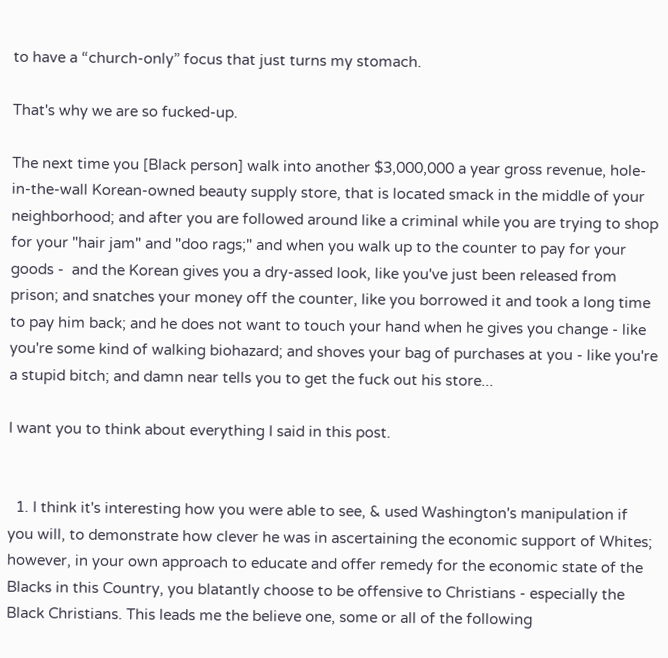to have a “church-only” focus that just turns my stomach.

That's why we are so fucked-up.

The next time you [Black person] walk into another $3,000,000 a year gross revenue, hole-in-the-wall Korean-owned beauty supply store, that is located smack in the middle of your neighborhood; and after you are followed around like a criminal while you are trying to shop for your "hair jam" and "doo rags;" and when you walk up to the counter to pay for your goods -  and the Korean gives you a dry-assed look, like you've just been released from prison; and snatches your money off the counter, like you borrowed it and took a long time to pay him back; and he does not want to touch your hand when he gives you change - like you're some kind of walking biohazard; and shoves your bag of purchases at you - like you're a stupid bitch; and damn near tells you to get the fuck out his store...

I want you to think about everything I said in this post.


  1. I think it's interesting how you were able to see, & used Washington's manipulation if you will, to demonstrate how clever he was in ascertaining the economic support of Whites; however, in your own approach to educate and offer remedy for the economic state of the Blacks in this Country, you blatantly choose to be offensive to Christians - especially the Black Christians. This leads me the believe one, some or all of the following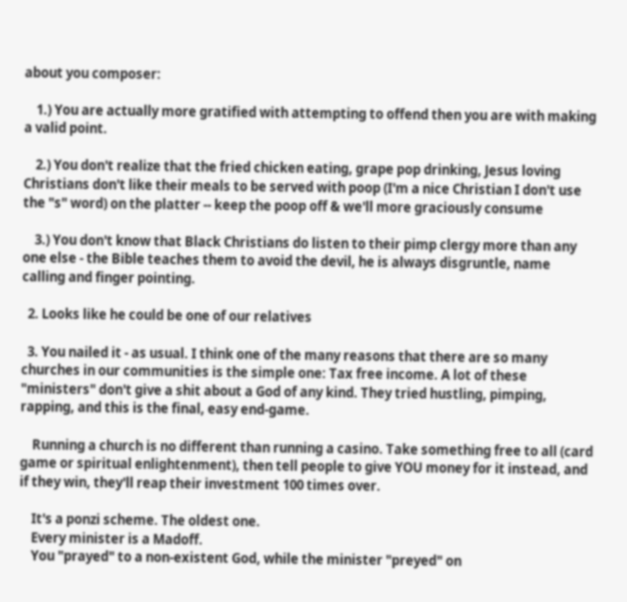about you composer:

    1.) You are actually more gratified with attempting to offend then you are with making a valid point.

    2.) You don't realize that the fried chicken eating, grape pop drinking, Jesus loving Christians don't like their meals to be served with poop (I'm a nice Christian I don't use the "s" word) on the platter -- keep the poop off & we'll more graciously consume

    3.) You don't know that Black Christians do listen to their pimp clergy more than any one else - the Bible teaches them to avoid the devil, he is always disgruntle, name calling and finger pointing.

  2. Looks like he could be one of our relatives

  3. You nailed it - as usual. I think one of the many reasons that there are so many churches in our communities is the simple one: Tax free income. A lot of these "ministers" don't give a shit about a God of any kind. They tried hustling, pimping, rapping, and this is the final, easy end-game.

    Running a church is no different than running a casino. Take something free to all (card game or spiritual enlightenment), then tell people to give YOU money for it instead, and if they win, they'll reap their investment 100 times over.

    It's a ponzi scheme. The oldest one.
    Every minister is a Madoff.
    You "prayed" to a non-existent God, while the minister "preyed" on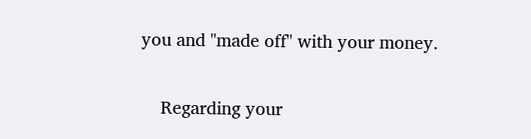you and "made off" with your money.

    Regarding your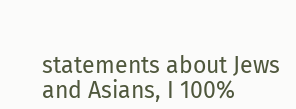statements about Jews and Asians, I 100%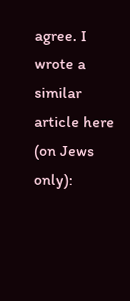agree. I wrote a similar article here (on Jews only):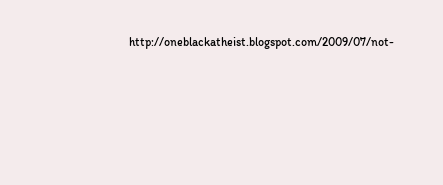http://oneblackatheist.blogspot.com/2009/07/not-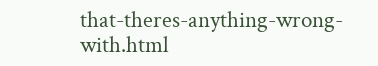that-theres-anything-wrong-with.html